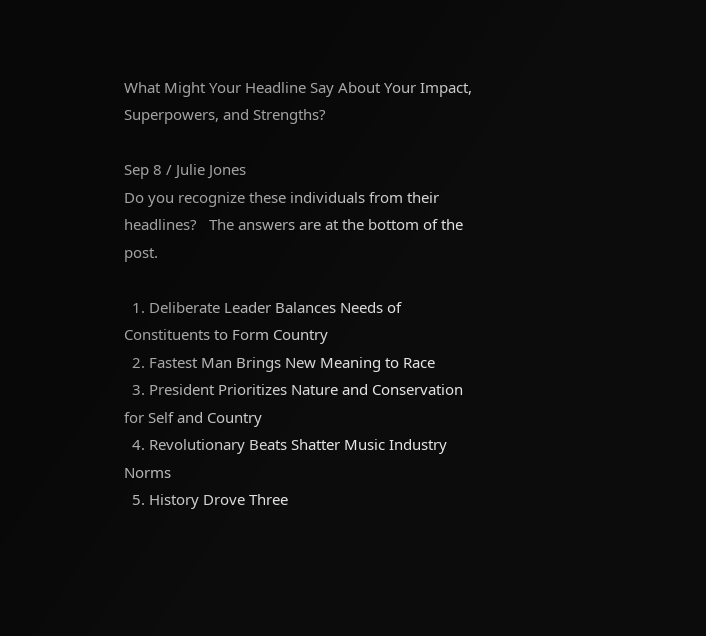What Might Your Headline Say About Your Impact, Superpowers, and Strengths?

Sep 8 / Julie Jones
Do you recognize these individuals from their headlines?   The answers are at the bottom of the post.

  1. Deliberate Leader Balances Needs of Constituents to Form Country
  2. Fastest Man Brings New Meaning to Race
  3. President Prioritizes Nature and Conservation for Self and Country
  4. Revolutionary Beats Shatter Music Industry Norms
  5. History Drove Three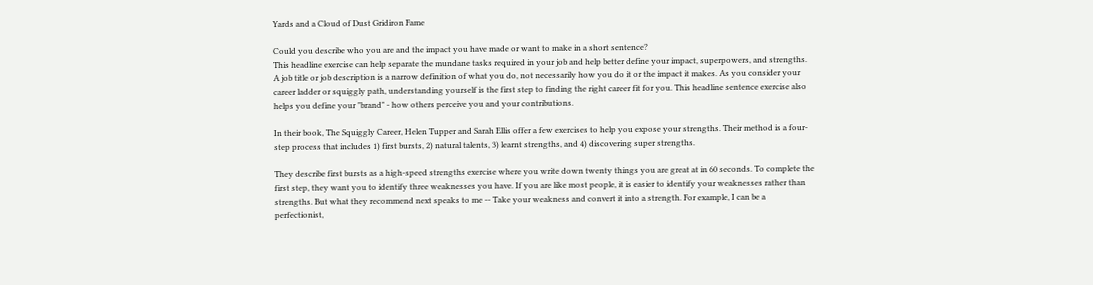Yards and a Cloud of Dust Gridiron Fame

Could you describe who you are and the impact you have made or want to make in a short sentence?
This headline exercise can help separate the mundane tasks required in your job and help better define your impact, superpowers, and strengths. A job title or job description is a narrow definition of what you do, not necessarily how you do it or the impact it makes. As you consider your career ladder or squiggly path, understanding yourself is the first step to finding the right career fit for you. This headline sentence exercise also helps you define your "brand" - how others perceive you and your contributions.

In their book, The Squiggly Career, Helen Tupper and Sarah Ellis offer a few exercises to help you expose your strengths. Their method is a four-step process that includes 1) first bursts, 2) natural talents, 3) learnt strengths, and 4) discovering super strengths.

They describe first bursts as a high-speed strengths exercise where you write down twenty things you are great at in 60 seconds. To complete the first step, they want you to identify three weaknesses you have. If you are like most people, it is easier to identify your weaknesses rather than strengths. But what they recommend next speaks to me -- Take your weakness and convert it into a strength. For example, I can be a perfectionist,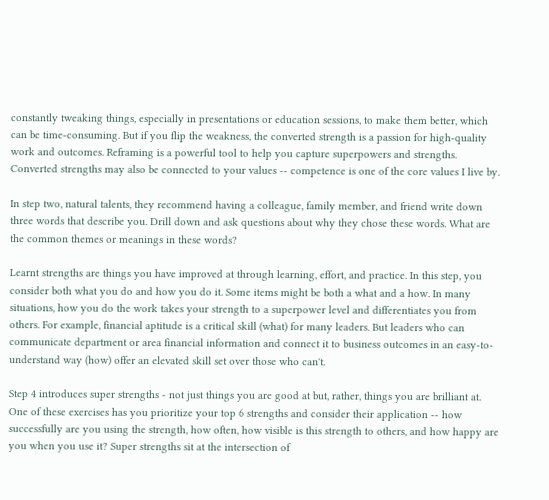constantly tweaking things, especially in presentations or education sessions, to make them better, which can be time-consuming. But if you flip the weakness, the converted strength is a passion for high-quality work and outcomes. Reframing is a powerful tool to help you capture superpowers and strengths. Converted strengths may also be connected to your values -- competence is one of the core values I live by.

In step two, natural talents, they recommend having a colleague, family member, and friend write down three words that describe you. Drill down and ask questions about why they chose these words. What are the common themes or meanings in these words?

Learnt strengths are things you have improved at through learning, effort, and practice. In this step, you consider both what you do and how you do it. Some items might be both a what and a how. In many situations, how you do the work takes your strength to a superpower level and differentiates you from others. For example, financial aptitude is a critical skill (what) for many leaders. But leaders who can communicate department or area financial information and connect it to business outcomes in an easy-to-understand way (how) offer an elevated skill set over those who can't.

Step 4 introduces super strengths - not just things you are good at but, rather, things you are brilliant at. One of these exercises has you prioritize your top 6 strengths and consider their application -- how successfully are you using the strength, how often, how visible is this strength to others, and how happy are you when you use it? Super strengths sit at the intersection of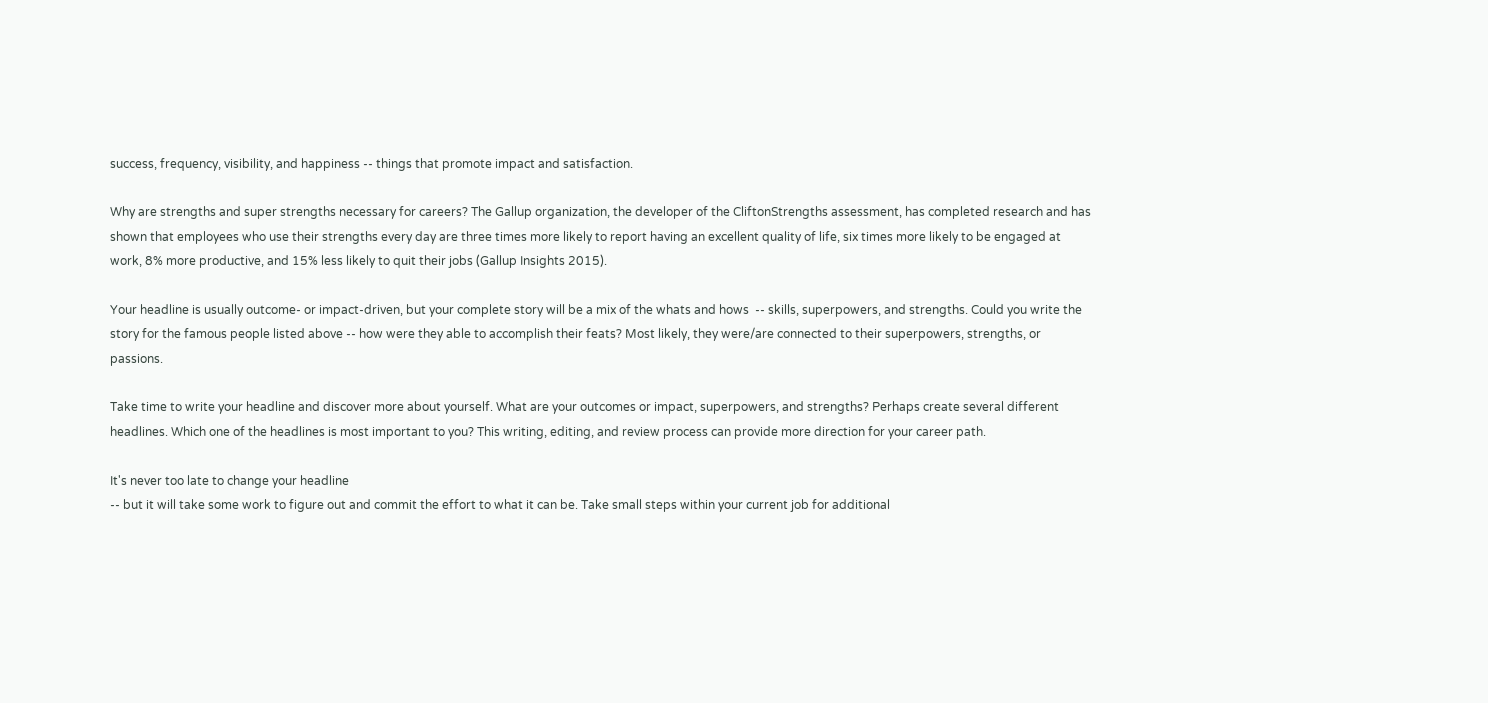success, frequency, visibility, and happiness -- things that promote impact and satisfaction.

Why are strengths and super strengths necessary for careers? The Gallup organization, the developer of the CliftonStrengths assessment, has completed research and has shown that employees who use their strengths every day are three times more likely to report having an excellent quality of life, six times more likely to be engaged at work, 8% more productive, and 15% less likely to quit their jobs (Gallup Insights 2015).

Your headline is usually outcome- or impact-driven, but your complete story will be a mix of the whats and hows  -- skills, superpowers, and strengths. Could you write the story for the famous people listed above -- how were they able to accomplish their feats? Most likely, they were/are connected to their superpowers, strengths, or passions.

Take time to write your headline and discover more about yourself. What are your outcomes or impact, superpowers, and strengths? Perhaps create several different headlines. Which one of the headlines is most important to you? This writing, editing, and review process can provide more direction for your career path.

It's never too late to change your headline
-- but it will take some work to figure out and commit the effort to what it can be. Take small steps within your current job for additional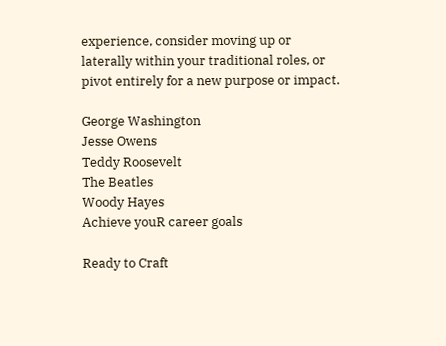experience, consider moving up or laterally within your traditional roles, or pivot entirely for a new purpose or impact.

George Washington
Jesse Owens
Teddy Roosevelt
The Beatles
Woody Hayes
Achieve youR career goals

Ready to Craft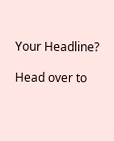Your Headline?

Head over to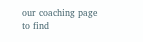our coaching page to find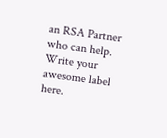an RSA Partner who can help.
Write your awesome label here.